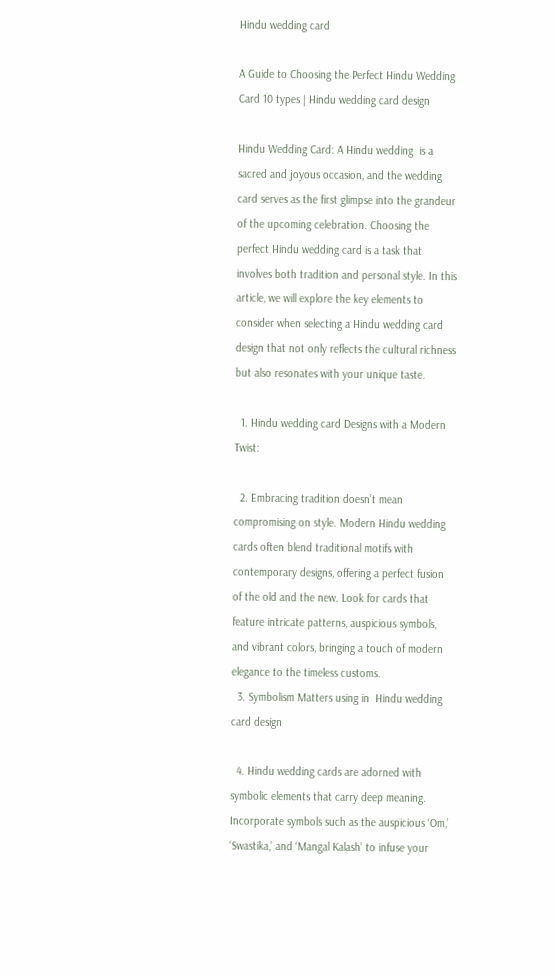Hindu wedding card

A Guide to Choosing the Perfect Hindu Wedding Card 10 types | Hindu wedding card design

Hindu Wedding Card: A Hindu wedding  is a sacred and joyous occasion, and the wedding card serves as the first glimpse into the grandeur of the upcoming celebration. Choosing the perfect Hindu wedding card is a task that involves both tradition and personal style. In this article, we will explore the key elements to consider when selecting a Hindu wedding card design that not only reflects the cultural richness but also resonates with your unique taste.

  1. Hindu wedding card Designs with a Modern Twist:

  2. Embracing tradition doesn’t mean compromising on style. Modern Hindu wedding cards often blend traditional motifs with contemporary designs, offering a perfect fusion of the old and the new. Look for cards that feature intricate patterns, auspicious symbols, and vibrant colors, bringing a touch of modern elegance to the timeless customs.
  3. Symbolism Matters using in  Hindu wedding card design

  4. Hindu wedding cards are adorned with symbolic elements that carry deep meaning. Incorporate symbols such as the auspicious ‘Om,’ ‘Swastika,’ and ‘Mangal Kalash’ to infuse your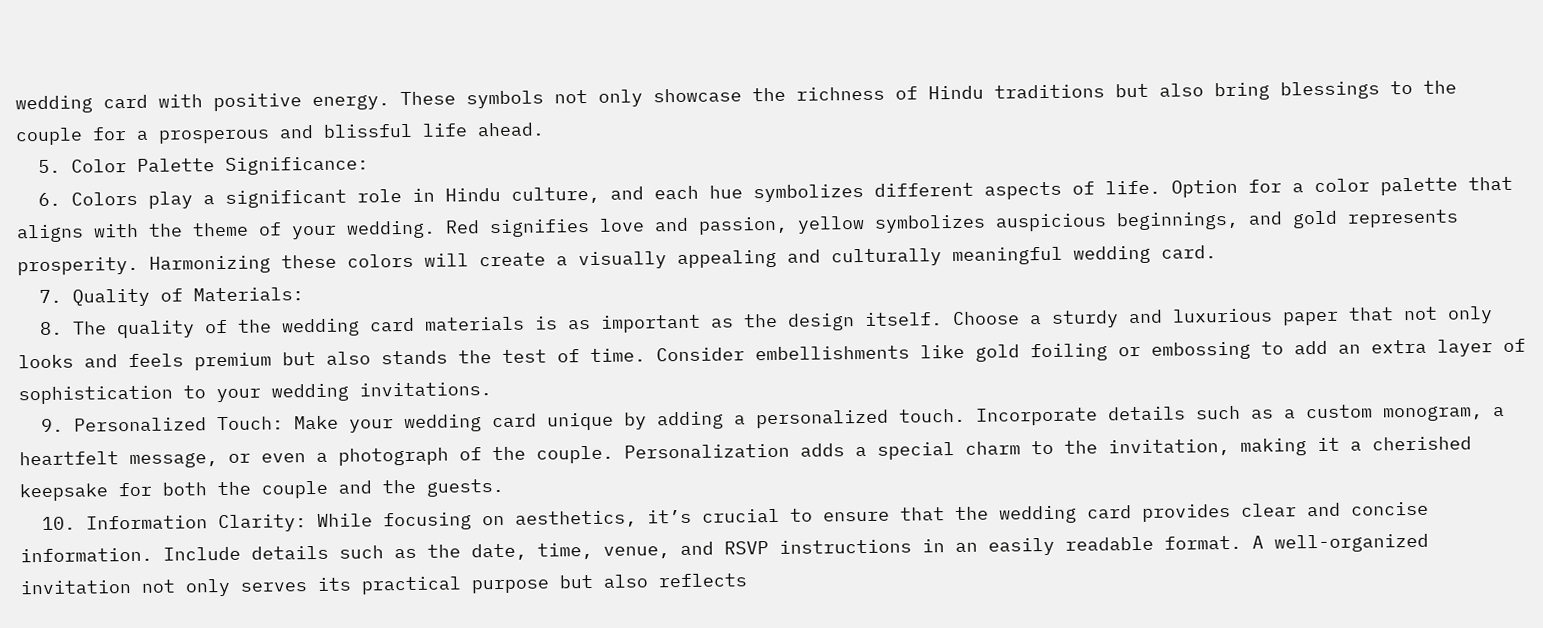wedding card with positive energy. These symbols not only showcase the richness of Hindu traditions but also bring blessings to the couple for a prosperous and blissful life ahead.
  5. Color Palette Significance:
  6. Colors play a significant role in Hindu culture, and each hue symbolizes different aspects of life. Option for a color palette that aligns with the theme of your wedding. Red signifies love and passion, yellow symbolizes auspicious beginnings, and gold represents prosperity. Harmonizing these colors will create a visually appealing and culturally meaningful wedding card.
  7. Quality of Materials:
  8. The quality of the wedding card materials is as important as the design itself. Choose a sturdy and luxurious paper that not only looks and feels premium but also stands the test of time. Consider embellishments like gold foiling or embossing to add an extra layer of sophistication to your wedding invitations.
  9. Personalized Touch: Make your wedding card unique by adding a personalized touch. Incorporate details such as a custom monogram, a heartfelt message, or even a photograph of the couple. Personalization adds a special charm to the invitation, making it a cherished keepsake for both the couple and the guests.
  10. Information Clarity: While focusing on aesthetics, it’s crucial to ensure that the wedding card provides clear and concise information. Include details such as the date, time, venue, and RSVP instructions in an easily readable format. A well-organized invitation not only serves its practical purpose but also reflects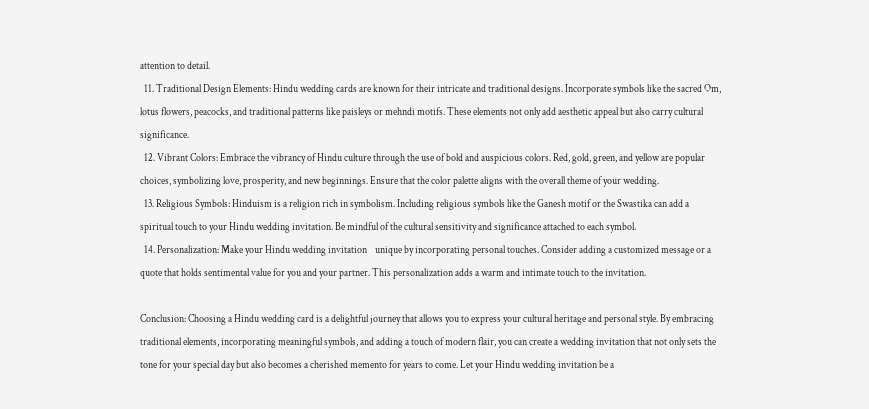attention to detail.
  11. Traditional Design Elements: Hindu wedding cards are known for their intricate and traditional designs. Incorporate symbols like the sacred Om, lotus flowers, peacocks, and traditional patterns like paisleys or mehndi motifs. These elements not only add aesthetic appeal but also carry cultural significance.
  12. Vibrant Colors: Embrace the vibrancy of Hindu culture through the use of bold and auspicious colors. Red, gold, green, and yellow are popular choices, symbolizing love, prosperity, and new beginnings. Ensure that the color palette aligns with the overall theme of your wedding.
  13. Religious Symbols: Hinduism is a religion rich in symbolism. Including religious symbols like the Ganesh motif or the Swastika can add a spiritual touch to your Hindu wedding invitation. Be mindful of the cultural sensitivity and significance attached to each symbol.
  14. Personalization: Make your Hindu wedding invitation    unique by incorporating personal touches. Consider adding a customized message or a quote that holds sentimental value for you and your partner. This personalization adds a warm and intimate touch to the invitation.

Conclusion: Choosing a Hindu wedding card is a delightful journey that allows you to express your cultural heritage and personal style. By embracing traditional elements, incorporating meaningful symbols, and adding a touch of modern flair, you can create a wedding invitation that not only sets the tone for your special day but also becomes a cherished memento for years to come. Let your Hindu wedding invitation be a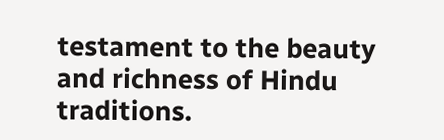testament to the beauty and richness of Hindu traditions.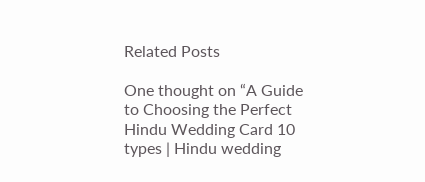Related Posts

One thought on “A Guide to Choosing the Perfect Hindu Wedding Card 10 types | Hindu wedding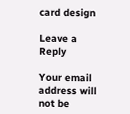card design

Leave a Reply

Your email address will not be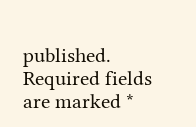published. Required fields are marked *